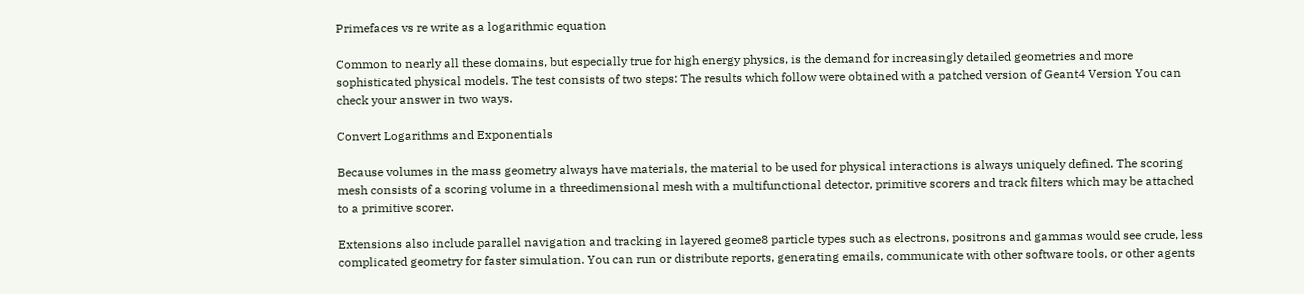Primefaces vs re write as a logarithmic equation

Common to nearly all these domains, but especially true for high energy physics, is the demand for increasingly detailed geometries and more sophisticated physical models. The test consists of two steps: The results which follow were obtained with a patched version of Geant4 Version You can check your answer in two ways.

Convert Logarithms and Exponentials

Because volumes in the mass geometry always have materials, the material to be used for physical interactions is always uniquely defined. The scoring mesh consists of a scoring volume in a threedimensional mesh with a multifunctional detector, primitive scorers and track filters which may be attached to a primitive scorer.

Extensions also include parallel navigation and tracking in layered geome8 particle types such as electrons, positrons and gammas would see crude, less complicated geometry for faster simulation. You can run or distribute reports, generating emails, communicate with other software tools, or other agents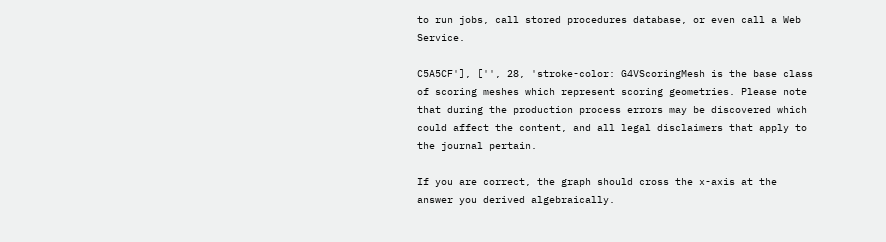to run jobs, call stored procedures database, or even call a Web Service.

C5A5CF'], ['', 28, 'stroke-color: G4VScoringMesh is the base class of scoring meshes which represent scoring geometries. Please note that during the production process errors may be discovered which could affect the content, and all legal disclaimers that apply to the journal pertain.

If you are correct, the graph should cross the x-axis at the answer you derived algebraically.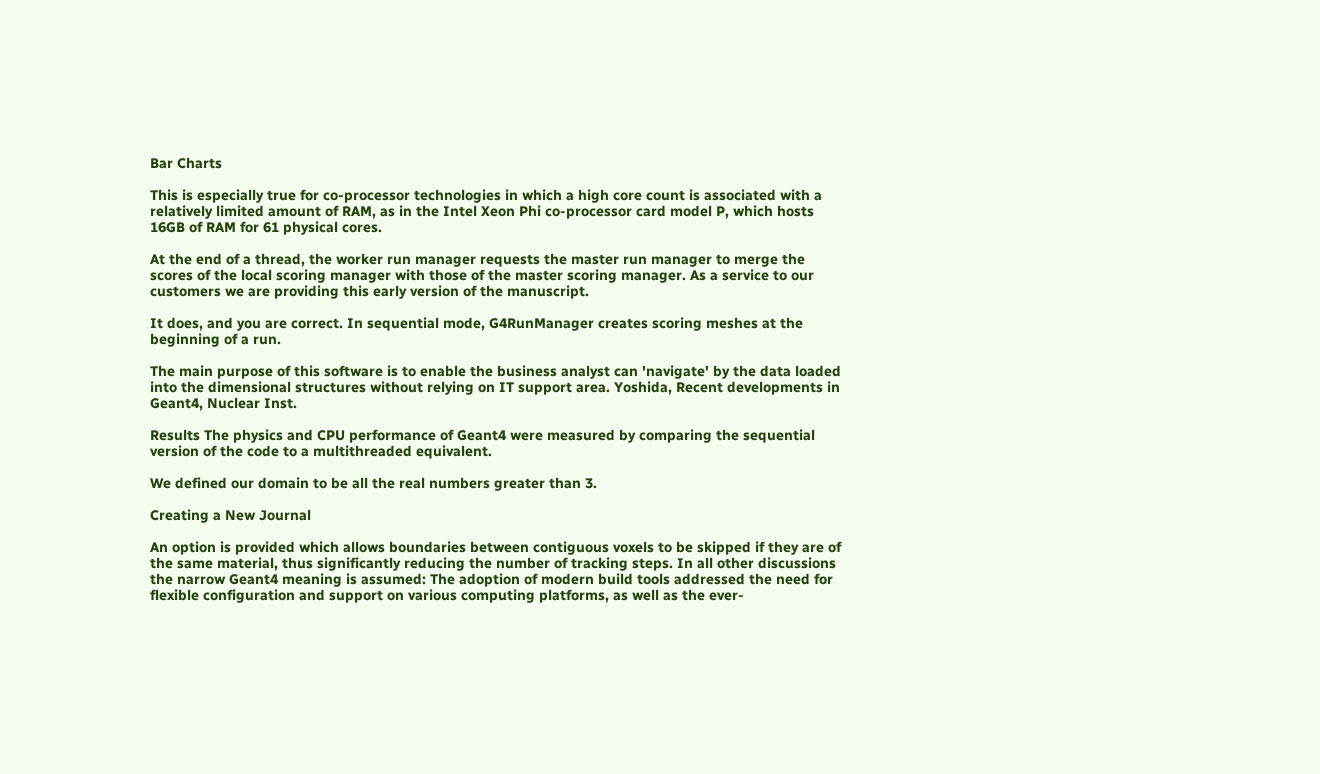Bar Charts

This is especially true for co-processor technologies in which a high core count is associated with a relatively limited amount of RAM, as in the Intel Xeon Phi co-processor card model P, which hosts 16GB of RAM for 61 physical cores.

At the end of a thread, the worker run manager requests the master run manager to merge the scores of the local scoring manager with those of the master scoring manager. As a service to our customers we are providing this early version of the manuscript.

It does, and you are correct. In sequential mode, G4RunManager creates scoring meshes at the beginning of a run.

The main purpose of this software is to enable the business analyst can 'navigate' by the data loaded into the dimensional structures without relying on IT support area. Yoshida, Recent developments in Geant4, Nuclear Inst.

Results The physics and CPU performance of Geant4 were measured by comparing the sequential version of the code to a multithreaded equivalent.

We defined our domain to be all the real numbers greater than 3.

Creating a New Journal

An option is provided which allows boundaries between contiguous voxels to be skipped if they are of the same material, thus significantly reducing the number of tracking steps. In all other discussions the narrow Geant4 meaning is assumed: The adoption of modern build tools addressed the need for flexible configuration and support on various computing platforms, as well as the ever-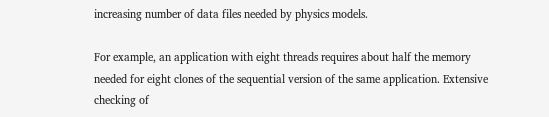increasing number of data files needed by physics models.

For example, an application with eight threads requires about half the memory needed for eight clones of the sequential version of the same application. Extensive checking of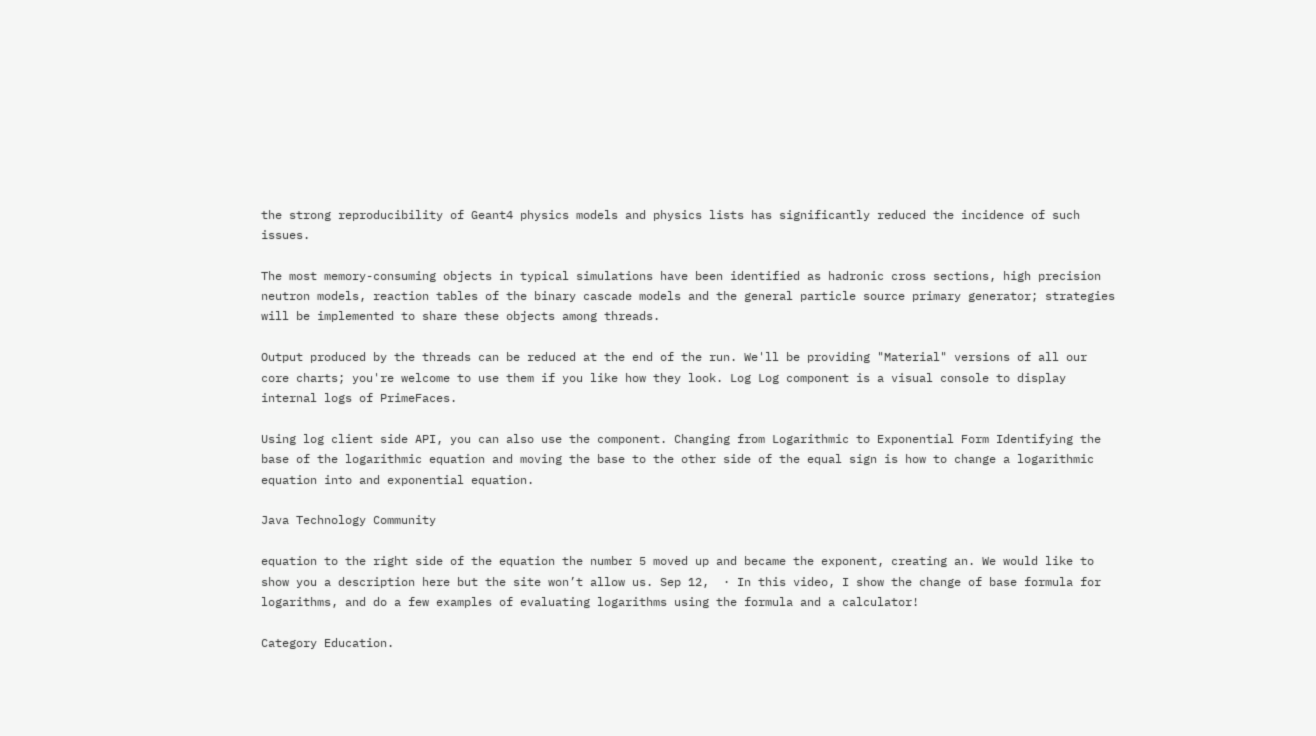the strong reproducibility of Geant4 physics models and physics lists has significantly reduced the incidence of such issues.

The most memory-consuming objects in typical simulations have been identified as hadronic cross sections, high precision neutron models, reaction tables of the binary cascade models and the general particle source primary generator; strategies will be implemented to share these objects among threads.

Output produced by the threads can be reduced at the end of the run. We'll be providing "Material" versions of all our core charts; you're welcome to use them if you like how they look. Log Log component is a visual console to display internal logs of PrimeFaces.

Using log client side API, you can also use the component. Changing from Logarithmic to Exponential Form Identifying the base of the logarithmic equation and moving the base to the other side of the equal sign is how to change a logarithmic equation into and exponential equation.

Java Technology Community

equation to the right side of the equation the number 5 moved up and became the exponent, creating an. We would like to show you a description here but the site won’t allow us. Sep 12,  · In this video, I show the change of base formula for logarithms, and do a few examples of evaluating logarithms using the formula and a calculator!

Category Education.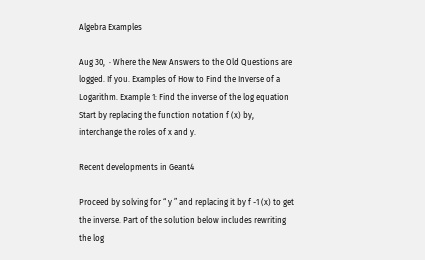Algebra Examples

Aug 30,  · Where the New Answers to the Old Questions are logged. If you. Examples of How to Find the Inverse of a Logarithm. Example 1: Find the inverse of the log equation Start by replacing the function notation f (x) by, interchange the roles of x and y.

Recent developments in Geant4

Proceed by solving for “ y ” and replacing it by f -1 (x) to get the inverse. Part of the solution below includes rewriting the log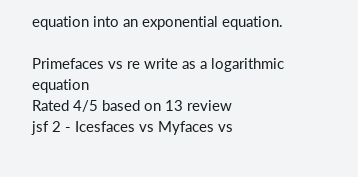equation into an exponential equation.

Primefaces vs re write as a logarithmic equation
Rated 4/5 based on 13 review
jsf 2 - Icesfaces vs Myfaces vs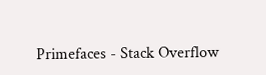Primefaces - Stack Overflow